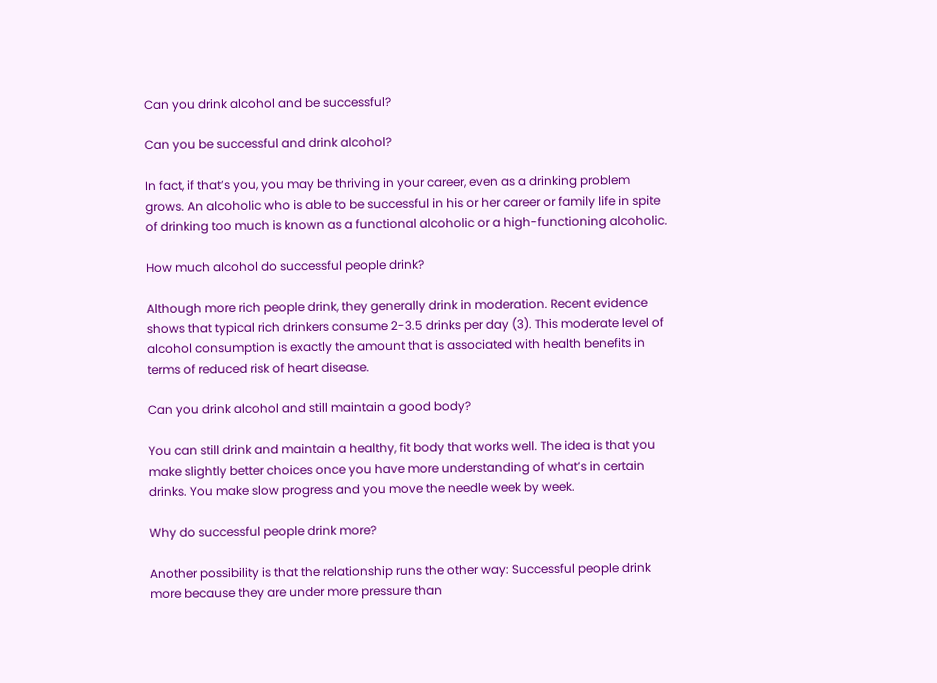Can you drink alcohol and be successful?

Can you be successful and drink alcohol?

In fact, if that’s you, you may be thriving in your career, even as a drinking problem grows. An alcoholic who is able to be successful in his or her career or family life in spite of drinking too much is known as a functional alcoholic or a high-functioning alcoholic.

How much alcohol do successful people drink?

Although more rich people drink, they generally drink in moderation. Recent evidence shows that typical rich drinkers consume 2-3.5 drinks per day (3). This moderate level of alcohol consumption is exactly the amount that is associated with health benefits in terms of reduced risk of heart disease.

Can you drink alcohol and still maintain a good body?

You can still drink and maintain a healthy, fit body that works well. The idea is that you make slightly better choices once you have more understanding of what’s in certain drinks. You make slow progress and you move the needle week by week.

Why do successful people drink more?

Another possibility is that the relationship runs the other way: Successful people drink more because they are under more pressure than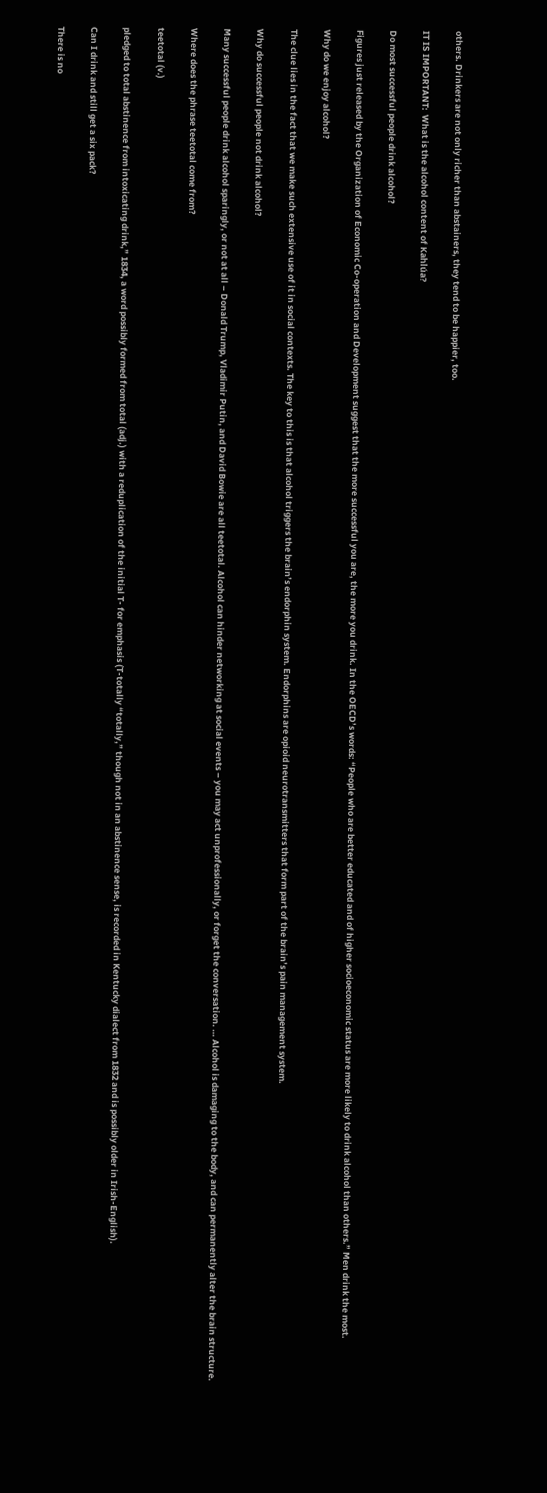others. Drinkers are not only richer than abstainers, they tend to be happier, too.

IT IS IMPORTANT:  What is the alcohol content of Kahlúa?

Do most successful people drink alcohol?

Figures just released by the Organization of Economic Co-operation and Development suggest that the more successful you are, the more you drink. In the OECD’s words: “People who are better educated and of higher socioeconomic status are more likely to drink alcohol than others.” Men drink the most.

Why do we enjoy alcohol?

The clue lies in the fact that we make such extensive use of it in social contexts. The key to this is that alcohol triggers the brain’s endorphin system. Endorphins are opioid neurotransmitters that form part of the brain’s pain management system.

Why do successful people not drink alcohol?

Many successful people drink alcohol sparingly, or not at all – Donald Trump, Vladimir Putin, and David Bowie are all teetotal. Alcohol can hinder networking at social events – you may act unprofessionally, or forget the conversation. … Alcohol is damaging to the body, and can permanently alter the brain structure.

Where does the phrase teetotal come from?

teetotal (v.)

pledged to total abstinence from intoxicating drink,” 1834, a word possibly formed from total (adj.) with a reduplication of the initial T- for emphasis (T-totally “totally,” though not in an abstinence sense, is recorded in Kentucky dialect from 1832 and is possibly older in Irish-English).

Can I drink and still get a six pack?

There is no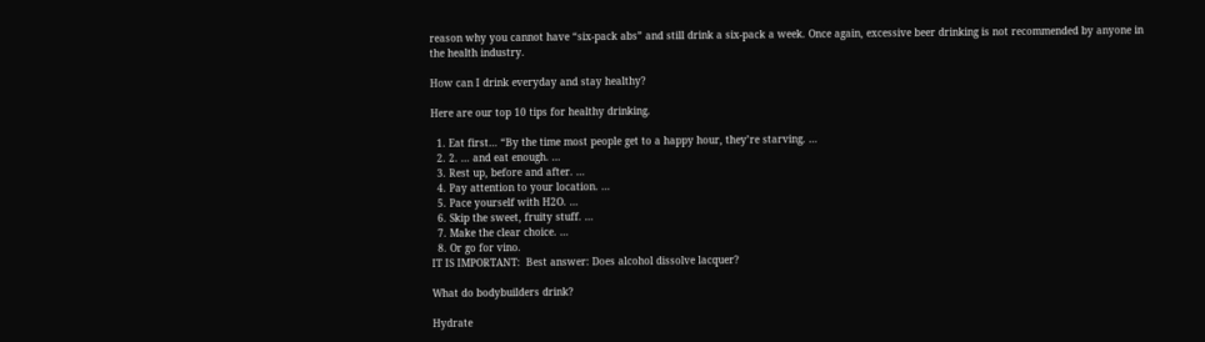reason why you cannot have “six-pack abs” and still drink a six-pack a week. Once again, excessive beer drinking is not recommended by anyone in the health industry.

How can I drink everyday and stay healthy?

Here are our top 10 tips for healthy drinking.

  1. Eat first… “By the time most people get to a happy hour, they’re starving. …
  2. 2. … and eat enough. …
  3. Rest up, before and after. …
  4. Pay attention to your location. …
  5. Pace yourself with H2O. …
  6. Skip the sweet, fruity stuff. …
  7. Make the clear choice. …
  8. Or go for vino.
IT IS IMPORTANT:  Best answer: Does alcohol dissolve lacquer?

What do bodybuilders drink?

Hydrate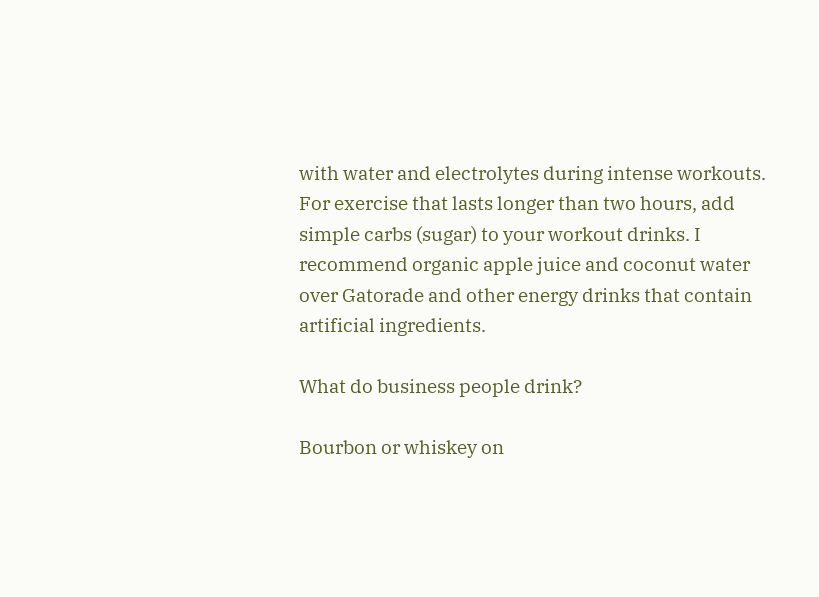with water and electrolytes during intense workouts. For exercise that lasts longer than two hours, add simple carbs (sugar) to your workout drinks. I recommend organic apple juice and coconut water over Gatorade and other energy drinks that contain artificial ingredients.

What do business people drink?

Bourbon or whiskey on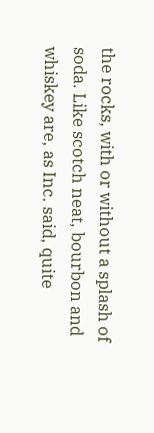the rocks, with or without a splash of soda. Like scotch neat, bourbon and whiskey are, as Inc. said, quite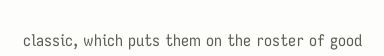classic, which puts them on the roster of good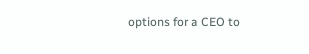options for a CEO to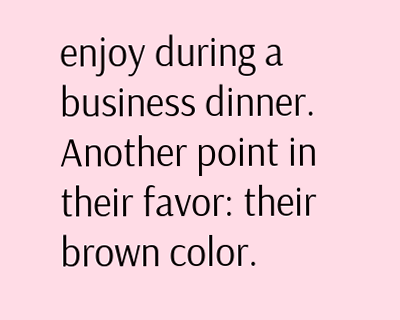enjoy during a business dinner. Another point in their favor: their brown color.